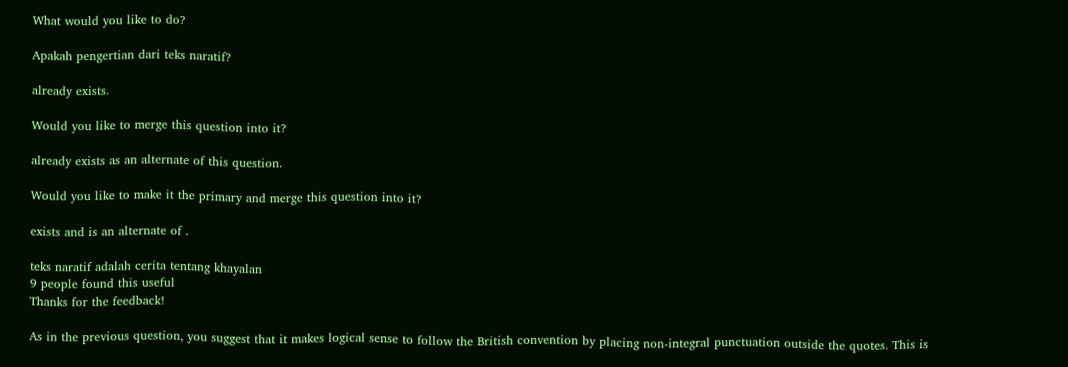What would you like to do?

Apakah pengertian dari teks naratif?

already exists.

Would you like to merge this question into it?

already exists as an alternate of this question.

Would you like to make it the primary and merge this question into it?

exists and is an alternate of .

teks naratif adalah cerita tentang khayalan
9 people found this useful
Thanks for the feedback!

As in the previous question, you suggest that it makes logical sense to follow the British convention by placing non-integral punctuation outside the quotes. This is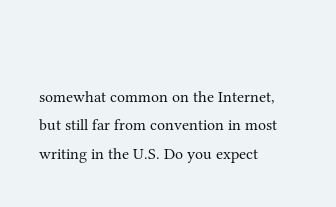somewhat common on the Internet, but still far from convention in most writing in the U.S. Do you expect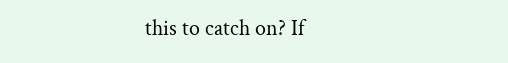this to catch on? If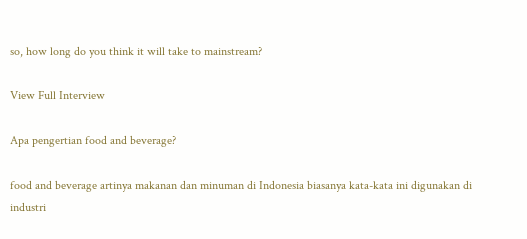so, how long do you think it will take to mainstream?

View Full Interview

Apa pengertian food and beverage?

food and beverage artinya makanan dan minuman di Indonesia biasanya kata-kata ini digunakan di industri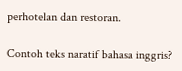perhotelan dan restoran.

Contoh teks naratif bahasa inggris?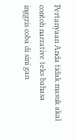Pertanyaan Anda tidak masuk akal contoh narrative teks bahasa inggris coba di sini gan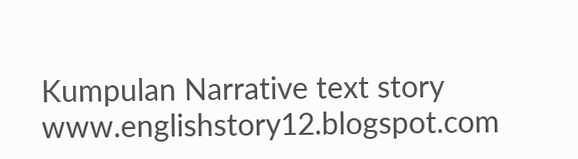Kumpulan Narrative text story www.englishstory12.blogspot.com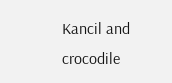Kancil and crocodile